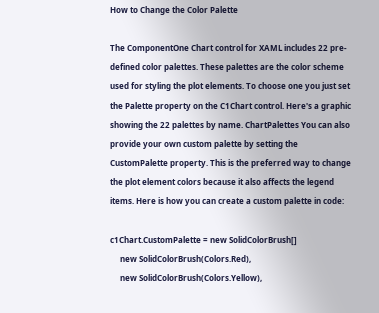How to Change the Color Palette

The ComponentOne Chart control for XAML includes 22 pre-defined color palettes. These palettes are the color scheme used for styling the plot elements. To choose one you just set the Palette property on the C1Chart control. Here's a graphic showing the 22 palettes by name. ChartPalettes You can also provide your own custom palette by setting the CustomPalette property. This is the preferred way to change the plot element colors because it also affects the legend items. Here is how you can create a custom palette in code:

c1Chart.CustomPalette = new SolidColorBrush[]
     new SolidColorBrush(Colors.Red),
     new SolidColorBrush(Colors.Yellow),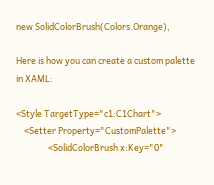new SolidColorBrush(Colors.Orange),

Here is how you can create a custom palette in XAML:

<Style TargetType="c1:C1Chart">
    <Setter Property="CustomPalette">
                <SolidColorBrush x:Key="0"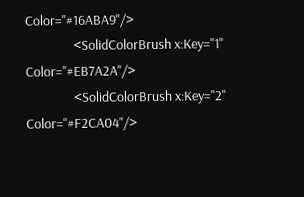Color="#16ABA9"/>
                <SolidColorBrush x:Key="1" Color="#EB7A2A"/>
                <SolidColorBrush x:Key="2" Color="#F2CA04"/>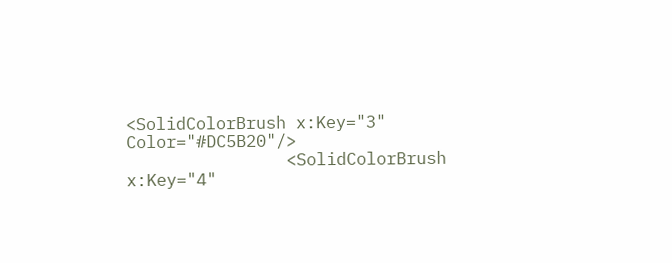<SolidColorBrush x:Key="3" Color="#DC5B20"/>
                <SolidColorBrush x:Key="4"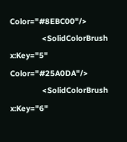Color="#8EBC00"/>
                <SolidColorBrush x:Key="5" Color="#25A0DA"/>
                <SolidColorBrush x:Key="6"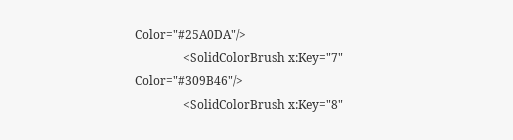Color="#25A0DA"/>
                <SolidColorBrush x:Key="7" Color="#309B46"/>
                <SolidColorBrush x:Key="8"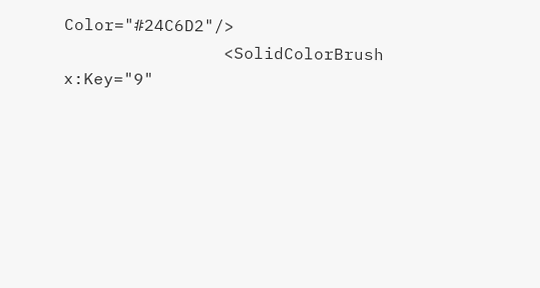Color="#24C6D2"/>
                <SolidColorBrush x:Key="9"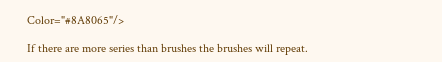Color="#8A8065"/>

If there are more series than brushes the brushes will repeat.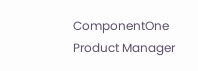ComponentOne Product Manager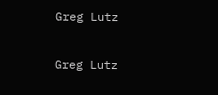Greg Lutz

Greg Lutz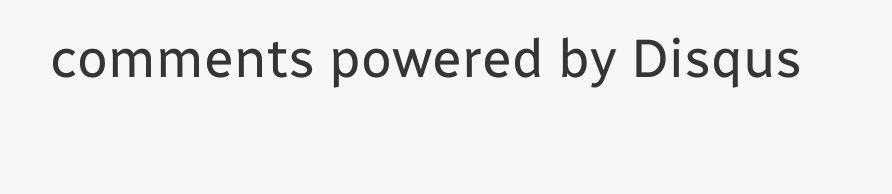comments powered by Disqus